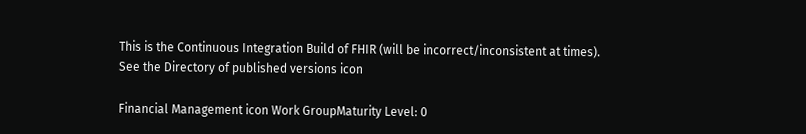This is the Continuous Integration Build of FHIR (will be incorrect/inconsistent at times).
See the Directory of published versions icon

Financial Management icon Work GroupMaturity Level: 0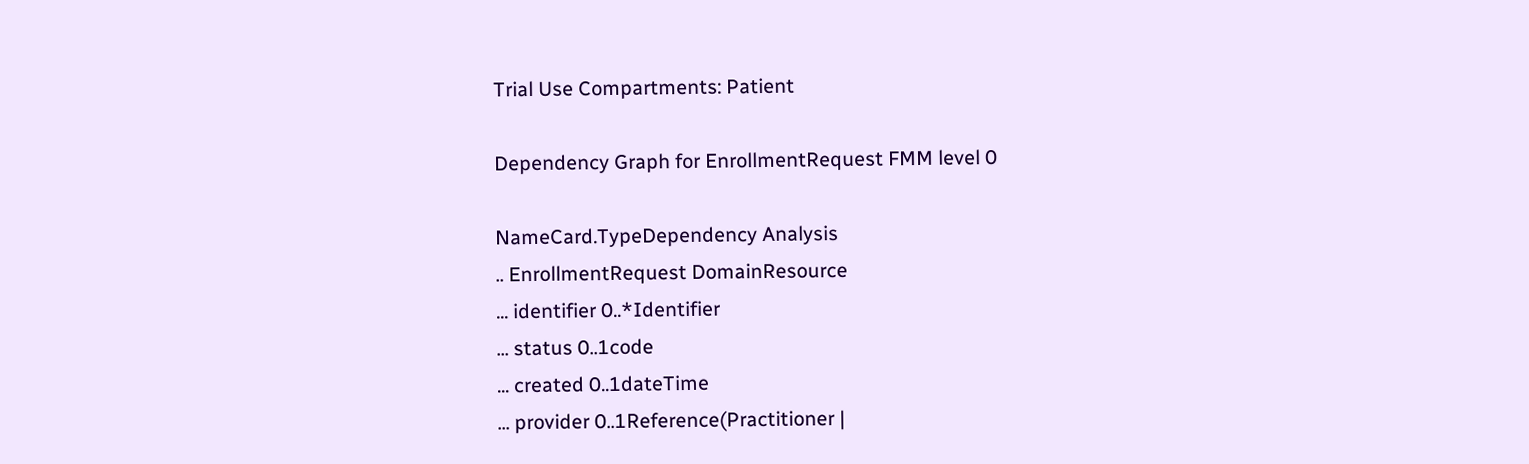Trial Use Compartments: Patient

Dependency Graph for EnrollmentRequest FMM level 0

NameCard.TypeDependency Analysis
.. EnrollmentRequest DomainResource
... identifier 0..*Identifier
... status 0..1code
... created 0..1dateTime
... provider 0..1Reference(Practitioner |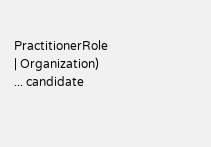PractitionerRole | Organization)
... candidate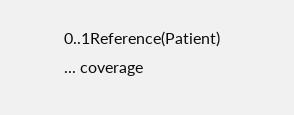0..1Reference(Patient)
... coverage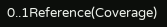0..1Reference(Coverage)